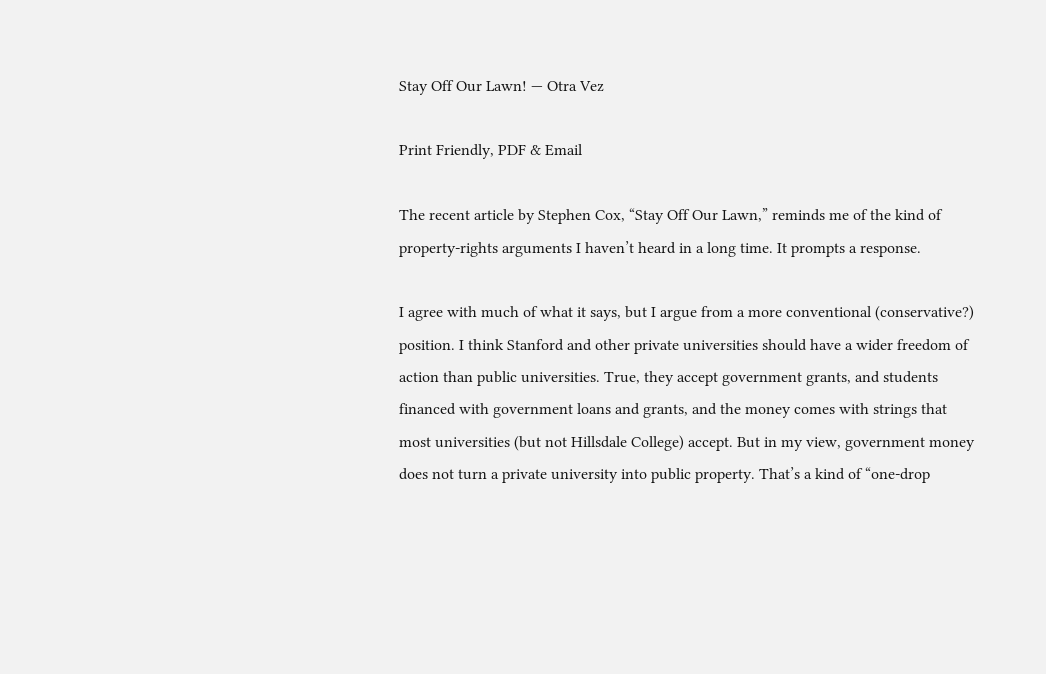Stay Off Our Lawn! — Otra Vez

Print Friendly, PDF & Email

The recent article by Stephen Cox, “Stay Off Our Lawn,” reminds me of the kind of property-rights arguments I haven’t heard in a long time. It prompts a response.

I agree with much of what it says, but I argue from a more conventional (conservative?) position. I think Stanford and other private universities should have a wider freedom of action than public universities. True, they accept government grants, and students financed with government loans and grants, and the money comes with strings that most universities (but not Hillsdale College) accept. But in my view, government money does not turn a private university into public property. That’s a kind of “one-drop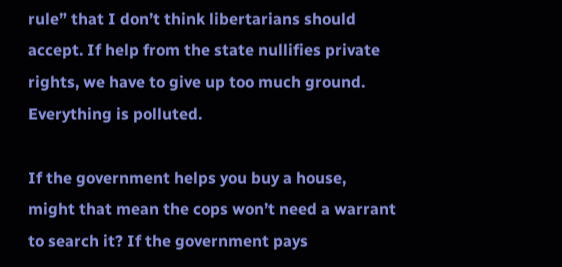rule” that I don’t think libertarians should accept. If help from the state nullifies private rights, we have to give up too much ground. Everything is polluted.

If the government helps you buy a house, might that mean the cops won’t need a warrant to search it? If the government pays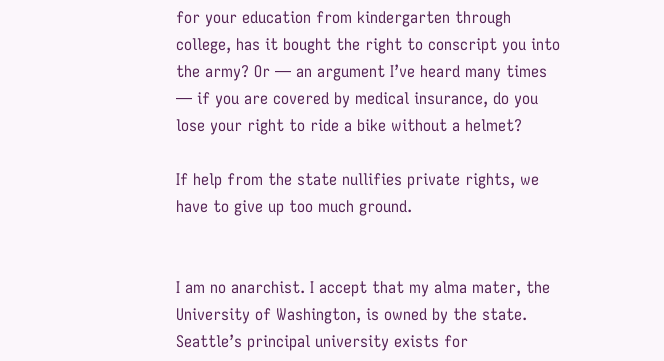for your education from kindergarten through college, has it bought the right to conscript you into the army? Or — an argument I’ve heard many times — if you are covered by medical insurance, do you lose your right to ride a bike without a helmet?

If help from the state nullifies private rights, we have to give up too much ground.


I am no anarchist. I accept that my alma mater, the University of Washington, is owned by the state. Seattle’s principal university exists for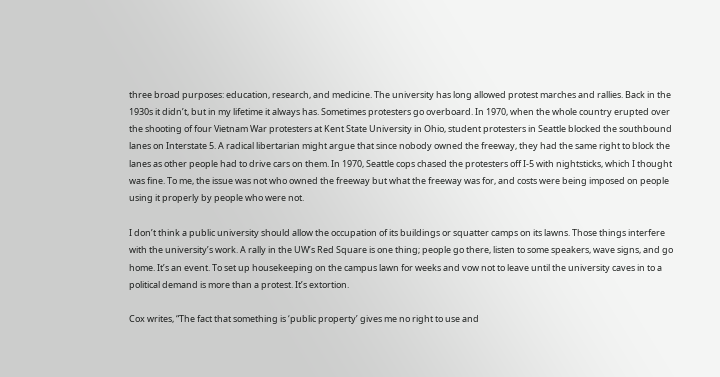three broad purposes: education, research, and medicine. The university has long allowed protest marches and rallies. Back in the 1930s it didn’t, but in my lifetime it always has. Sometimes protesters go overboard. In 1970, when the whole country erupted over the shooting of four Vietnam War protesters at Kent State University in Ohio, student protesters in Seattle blocked the southbound lanes on Interstate 5. A radical libertarian might argue that since nobody owned the freeway, they had the same right to block the lanes as other people had to drive cars on them. In 1970, Seattle cops chased the protesters off I-5 with nightsticks, which I thought was fine. To me, the issue was not who owned the freeway but what the freeway was for, and costs were being imposed on people using it properly by people who were not.

I don’t think a public university should allow the occupation of its buildings or squatter camps on its lawns. Those things interfere with the university’s work. A rally in the UW’s Red Square is one thing; people go there, listen to some speakers, wave signs, and go home. It’s an event. To set up housekeeping on the campus lawn for weeks and vow not to leave until the university caves in to a political demand is more than a protest. It’s extortion.

Cox writes, “The fact that something is ‘public property’ gives me no right to use and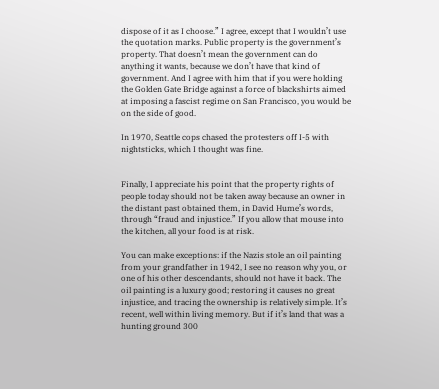dispose of it as I choose.” I agree, except that I wouldn’t use the quotation marks. Public property is the government’s property. That doesn’t mean the government can do anything it wants, because we don’t have that kind of government. And I agree with him that if you were holding the Golden Gate Bridge against a force of blackshirts aimed at imposing a fascist regime on San Francisco, you would be on the side of good.

In 1970, Seattle cops chased the protesters off I-5 with nightsticks, which I thought was fine.


Finally, I appreciate his point that the property rights of people today should not be taken away because an owner in the distant past obtained them, in David Hume’s words, through “fraud and injustice.” If you allow that mouse into the kitchen, all your food is at risk.

You can make exceptions: if the Nazis stole an oil painting from your grandfather in 1942, I see no reason why you, or one of his other descendants, should not have it back. The oil painting is a luxury good; restoring it causes no great injustice, and tracing the ownership is relatively simple. It’s recent, well within living memory. But if it’s land that was a hunting ground 300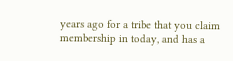years ago for a tribe that you claim membership in today, and has a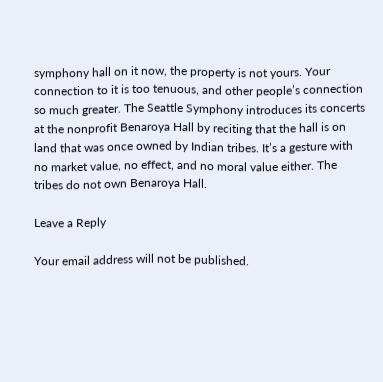symphony hall on it now, the property is not yours. Your connection to it is too tenuous, and other people’s connection so much greater. The Seattle Symphony introduces its concerts at the nonprofit Benaroya Hall by reciting that the hall is on land that was once owned by Indian tribes. It’s a gesture with no market value, no effect, and no moral value either. The tribes do not own Benaroya Hall.

Leave a Reply

Your email address will not be published.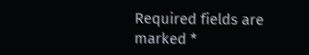Required fields are marked *